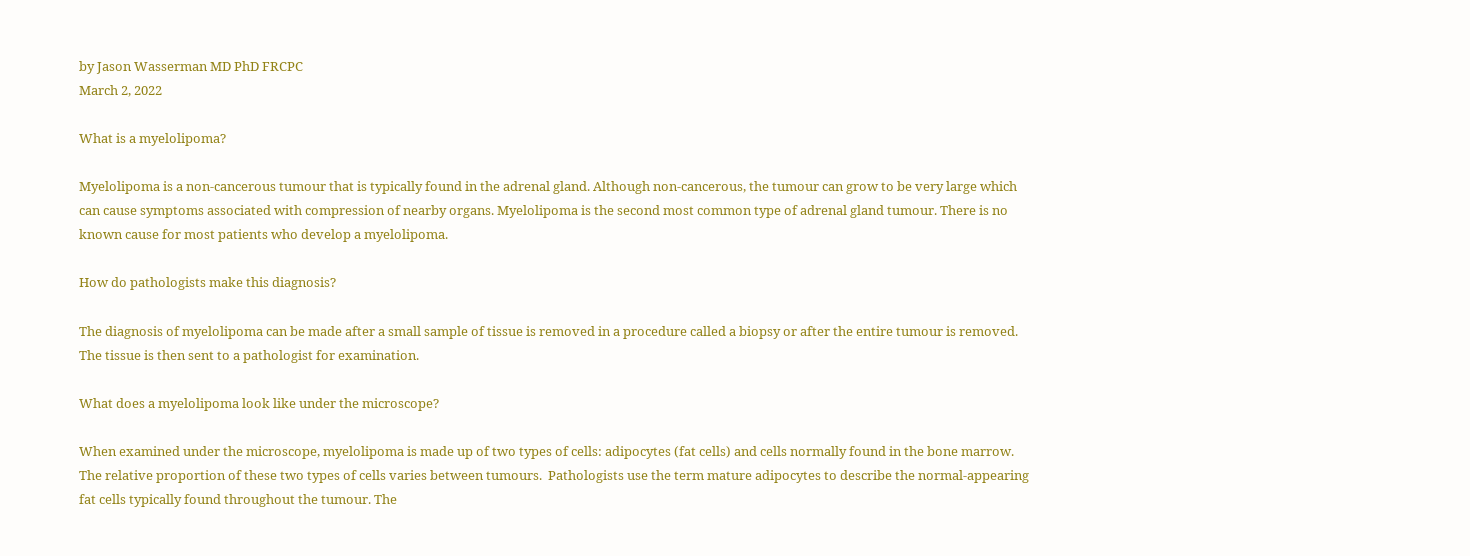by Jason Wasserman MD PhD FRCPC
March 2, 2022

What is a myelolipoma?

Myelolipoma is a non-cancerous tumour that is typically found in the adrenal gland. Although non-cancerous, the tumour can grow to be very large which can cause symptoms associated with compression of nearby organs. Myelolipoma is the second most common type of adrenal gland tumour. There is no known cause for most patients who develop a myelolipoma.

How do pathologists make this diagnosis?

The diagnosis of myelolipoma can be made after a small sample of tissue is removed in a procedure called a biopsy or after the entire tumour is removed. The tissue is then sent to a pathologist for examination.

What does a myelolipoma look like under the microscope?

When examined under the microscope, myelolipoma is made up of two types of cells: adipocytes (fat cells) and cells normally found in the bone marrow. The relative proportion of these two types of cells varies between tumours.  Pathologists use the term mature adipocytes to describe the normal-appearing fat cells typically found throughout the tumour. The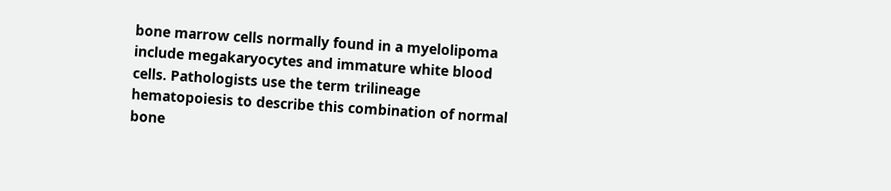bone marrow cells normally found in a myelolipoma include megakaryocytes and immature white blood cells. Pathologists use the term trilineage hematopoiesis to describe this combination of normal bone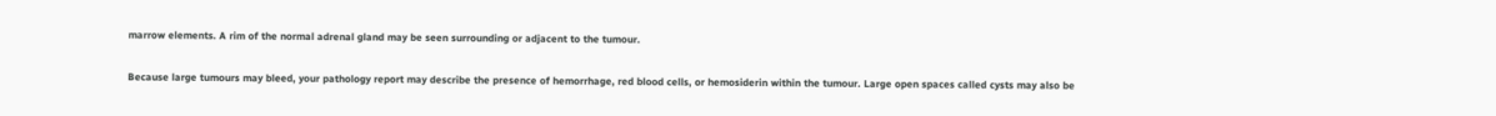marrow elements. A rim of the normal adrenal gland may be seen surrounding or adjacent to the tumour.

Because large tumours may bleed, your pathology report may describe the presence of hemorrhage, red blood cells, or hemosiderin within the tumour. Large open spaces called cysts may also be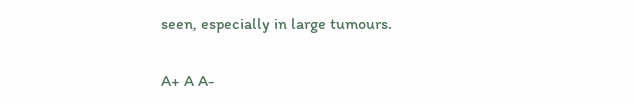seen, especially in large tumours.


A+ A A-